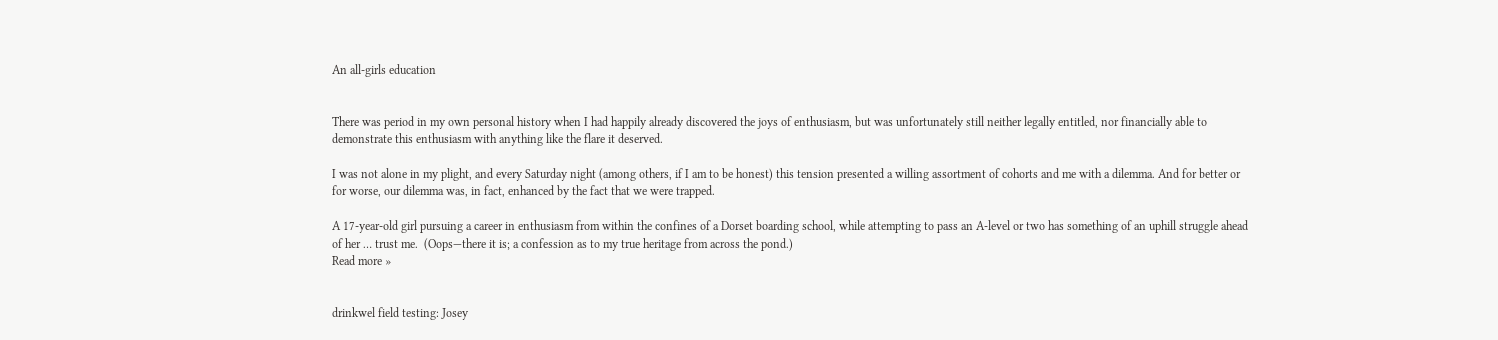An all-girls education


There was period in my own personal history when I had happily already discovered the joys of enthusiasm, but was unfortunately still neither legally entitled, nor financially able to demonstrate this enthusiasm with anything like the flare it deserved.

I was not alone in my plight, and every Saturday night (among others, if I am to be honest) this tension presented a willing assortment of cohorts and me with a dilemma. And for better or for worse, our dilemma was, in fact, enhanced by the fact that we were trapped.

A 17-year-old girl pursuing a career in enthusiasm from within the confines of a Dorset boarding school, while attempting to pass an A-level or two has something of an uphill struggle ahead of her … trust me.  (Oops—there it is; a confession as to my true heritage from across the pond.)
Read more »


drinkwel field testing: Josey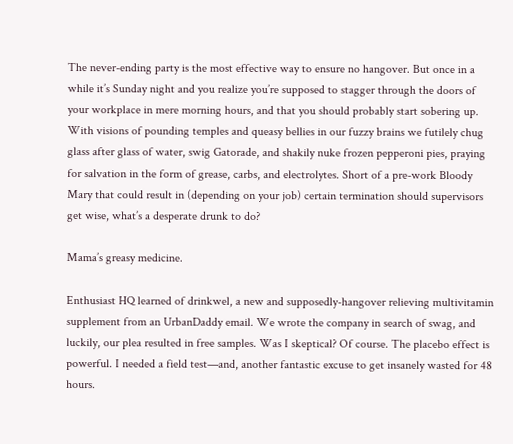The never-ending party is the most effective way to ensure no hangover. But once in a while it’s Sunday night and you realize you’re supposed to stagger through the doors of your workplace in mere morning hours, and that you should probably start sobering up. With visions of pounding temples and queasy bellies in our fuzzy brains we futilely chug glass after glass of water, swig Gatorade, and shakily nuke frozen pepperoni pies, praying for salvation in the form of grease, carbs, and electrolytes. Short of a pre-work Bloody Mary that could result in (depending on your job) certain termination should supervisors get wise, what’s a desperate drunk to do?

Mama’s greasy medicine.

Enthusiast HQ learned of drinkwel, a new and supposedly-hangover relieving multivitamin supplement from an UrbanDaddy email. We wrote the company in search of swag, and luckily, our plea resulted in free samples. Was I skeptical? Of course. The placebo effect is powerful. I needed a field test—and, another fantastic excuse to get insanely wasted for 48 hours.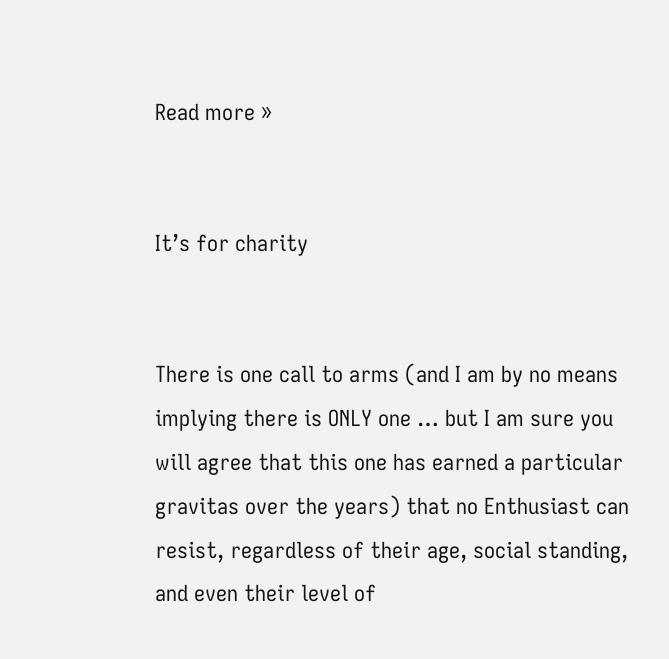Read more »


It’s for charity


There is one call to arms (and I am by no means implying there is ONLY one … but I am sure you will agree that this one has earned a particular gravitas over the years) that no Enthusiast can resist, regardless of their age, social standing, and even their level of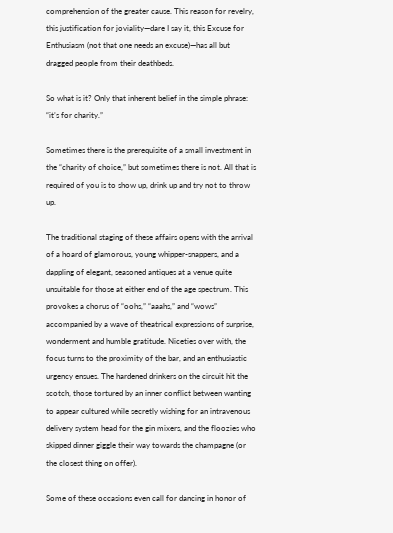comprehension of the greater cause. This reason for revelry, this justification for joviality—dare I say it, this Excuse for Enthusiasm (not that one needs an excuse)—has all but dragged people from their deathbeds.

So what is it? Only that inherent belief in the simple phrase: “it’s for charity.”

Sometimes there is the prerequisite of a small investment in the “charity of choice,” but sometimes there is not. All that is required of you is to show up, drink up and try not to throw up.

The traditional staging of these affairs opens with the arrival of a hoard of glamorous, young whipper-snappers, and a dappling of elegant, seasoned antiques at a venue quite unsuitable for those at either end of the age spectrum. This provokes a chorus of “oohs,” “aaahs,” and “wows” accompanied by a wave of theatrical expressions of surprise, wonderment and humble gratitude. Niceties over with, the focus turns to the proximity of the bar, and an enthusiastic urgency ensues. The hardened drinkers on the circuit hit the scotch, those tortured by an inner conflict between wanting to appear cultured while secretly wishing for an intravenous delivery system head for the gin mixers, and the floozies who skipped dinner giggle their way towards the champagne (or the closest thing on offer).

Some of these occasions even call for dancing in honor of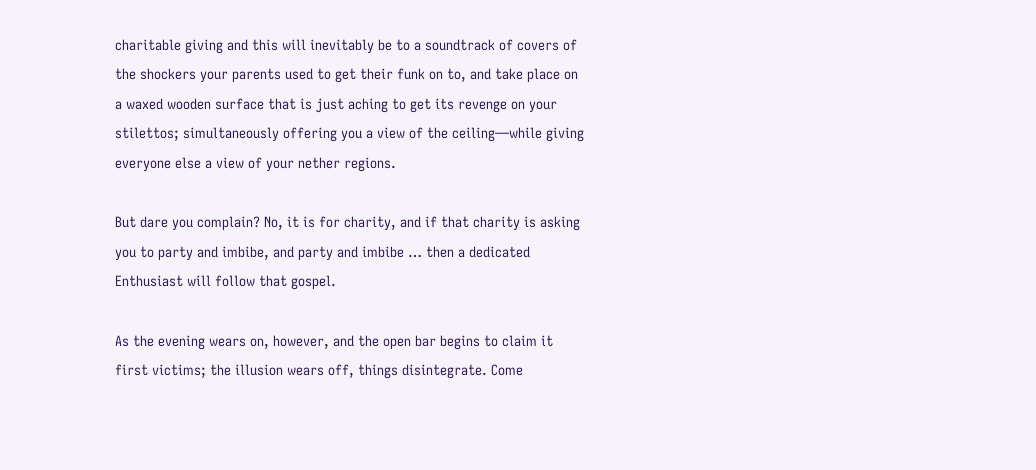charitable giving and this will inevitably be to a soundtrack of covers of the shockers your parents used to get their funk on to, and take place on a waxed wooden surface that is just aching to get its revenge on your stilettos; simultaneously offering you a view of the ceiling—while giving everyone else a view of your nether regions.

But dare you complain? No, it is for charity, and if that charity is asking you to party and imbibe, and party and imbibe … then a dedicated Enthusiast will follow that gospel.

As the evening wears on, however, and the open bar begins to claim it first victims; the illusion wears off, things disintegrate. Come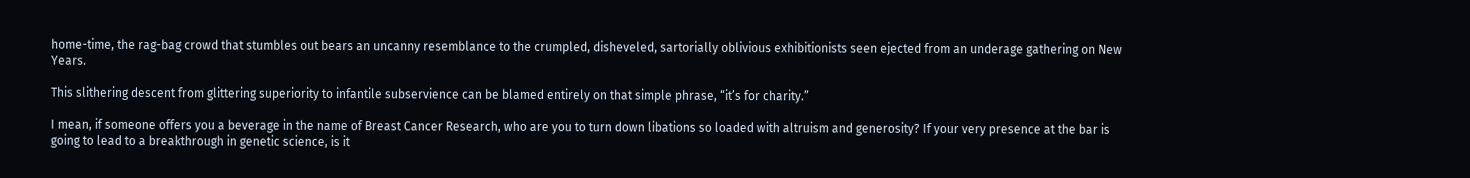home-time, the rag-bag crowd that stumbles out bears an uncanny resemblance to the crumpled, disheveled, sartorially oblivious exhibitionists seen ejected from an underage gathering on New Years.

This slithering descent from glittering superiority to infantile subservience can be blamed entirely on that simple phrase, “it’s for charity.”

I mean, if someone offers you a beverage in the name of Breast Cancer Research, who are you to turn down libations so loaded with altruism and generosity? If your very presence at the bar is going to lead to a breakthrough in genetic science, is it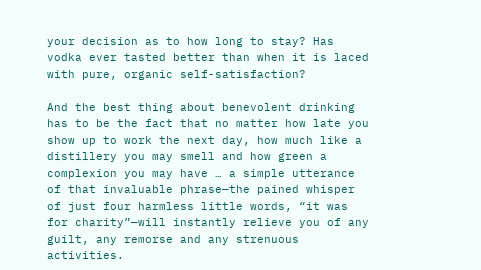your decision as to how long to stay? Has vodka ever tasted better than when it is laced with pure, organic self-satisfaction?

And the best thing about benevolent drinking has to be the fact that no matter how late you show up to work the next day, how much like a distillery you may smell and how green a complexion you may have … a simple utterance of that invaluable phrase—the pained whisper of just four harmless little words, “it was for charity”—will instantly relieve you of any guilt, any remorse and any strenuous activities.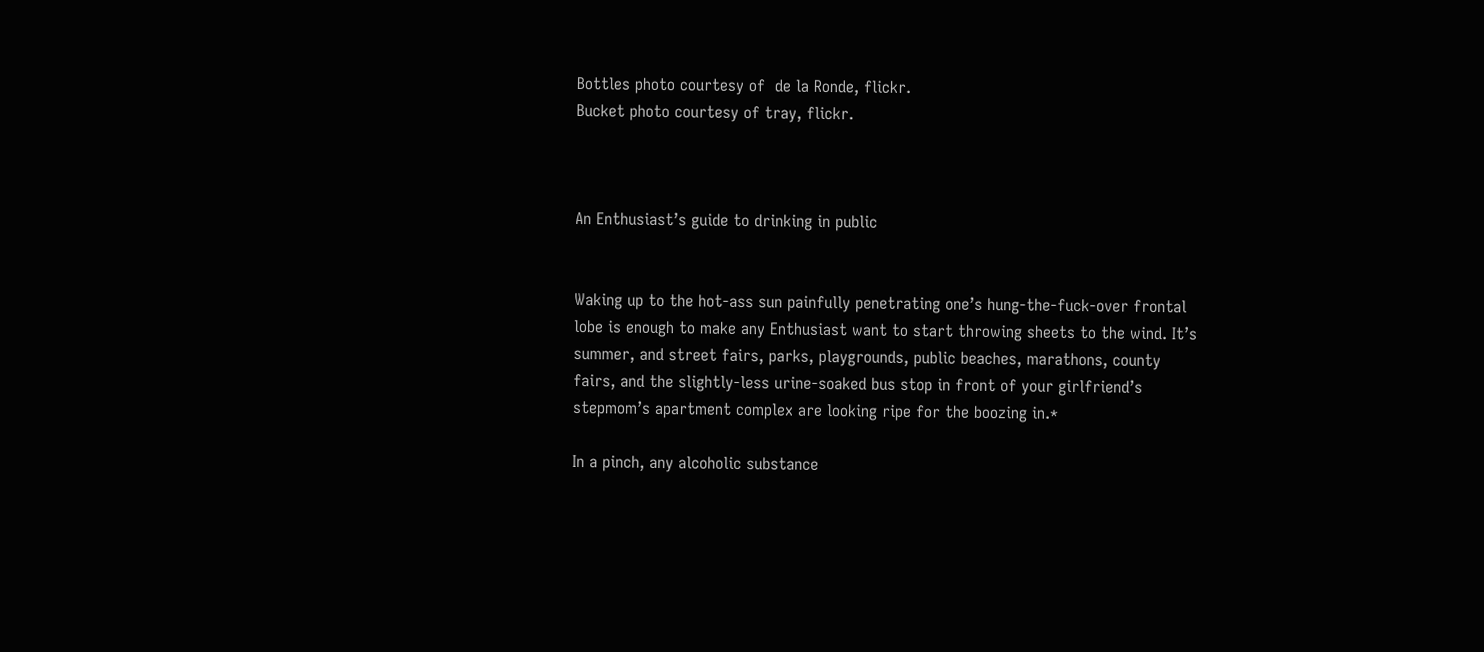Bottles photo courtesy of  de la Ronde, flickr.
Bucket photo courtesy of tray, flickr.



An Enthusiast’s guide to drinking in public


Waking up to the hot-ass sun painfully penetrating one’s hung-the-fuck-over frontal lobe is enough to make any Enthusiast want to start throwing sheets to the wind. It’s summer, and street fairs, parks, playgrounds, public beaches, marathons, county fairs, and the slightly-less urine-soaked bus stop in front of your girlfriend’s stepmom’s apartment complex are looking ripe for the boozing in.*

In a pinch, any alcoholic substance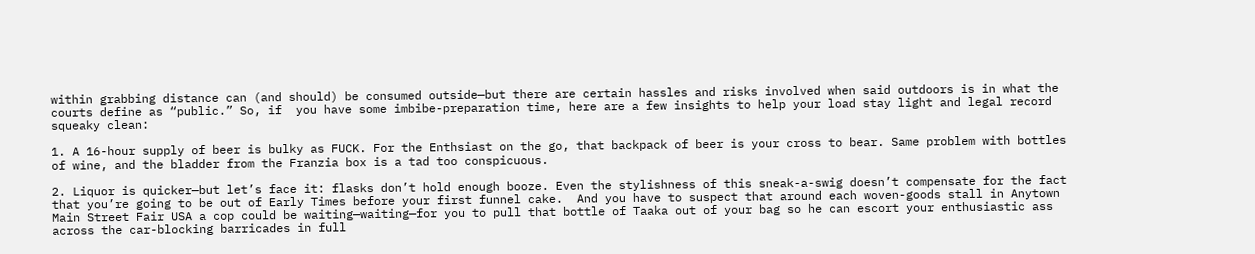within grabbing distance can (and should) be consumed outside—but there are certain hassles and risks involved when said outdoors is in what the courts define as “public.” So, if  you have some imbibe-preparation time, here are a few insights to help your load stay light and legal record squeaky clean:

1. A 16-hour supply of beer is bulky as FUCK. For the Enthsiast on the go, that backpack of beer is your cross to bear. Same problem with bottles of wine, and the bladder from the Franzia box is a tad too conspicuous.

2. Liquor is quicker—but let’s face it: flasks don’t hold enough booze. Even the stylishness of this sneak-a-swig doesn’t compensate for the fact that you’re going to be out of Early Times before your first funnel cake.  And you have to suspect that around each woven-goods stall in Anytown Main Street Fair USA a cop could be waiting—waiting—for you to pull that bottle of Taaka out of your bag so he can escort your enthusiastic ass across the car-blocking barricades in full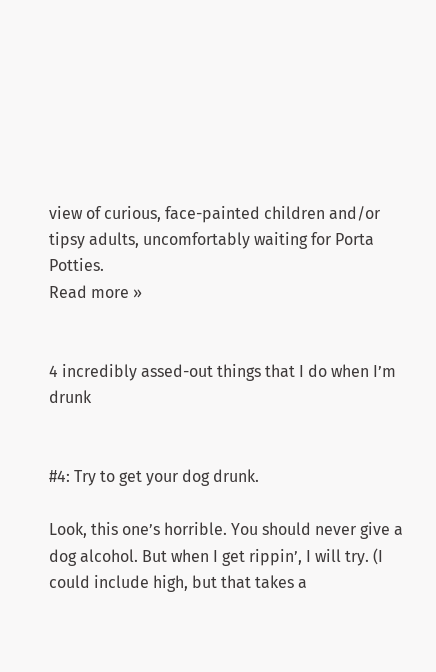view of curious, face-painted children and/or tipsy adults, uncomfortably waiting for Porta Potties.
Read more »


4 incredibly assed-out things that I do when I’m drunk


#4: Try to get your dog drunk.

Look, this one’s horrible. You should never give a dog alcohol. But when I get rippin’, I will try. (I could include high, but that takes a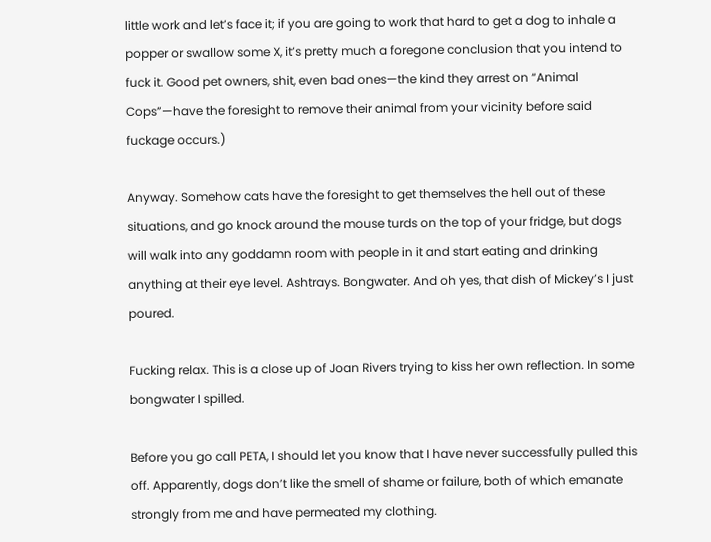little work and let’s face it; if you are going to work that hard to get a dog to inhale a popper or swallow some X, it’s pretty much a foregone conclusion that you intend to fuck it. Good pet owners, shit, even bad ones—the kind they arrest on “Animal Cops”—have the foresight to remove their animal from your vicinity before said fuckage occurs.)

Anyway. Somehow cats have the foresight to get themselves the hell out of these situations, and go knock around the mouse turds on the top of your fridge, but dogs will walk into any goddamn room with people in it and start eating and drinking anything at their eye level. Ashtrays. Bongwater. And oh yes, that dish of Mickey’s I just poured.

Fucking relax. This is a close up of Joan Rivers trying to kiss her own reflection. In some bongwater I spilled.

Before you go call PETA, I should let you know that I have never successfully pulled this off. Apparently, dogs don’t like the smell of shame or failure, both of which emanate strongly from me and have permeated my clothing.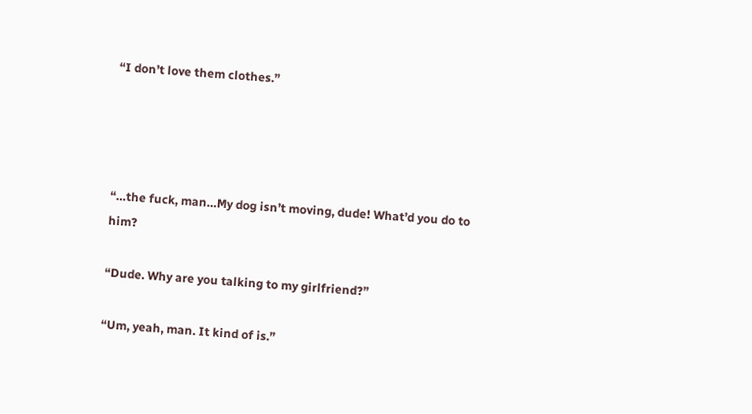“I don’t love them clothes.”




“…the fuck, man…My dog isn’t moving, dude! What’d you do to him?

“Dude. Why are you talking to my girlfriend?”

“Um, yeah, man. It kind of is.”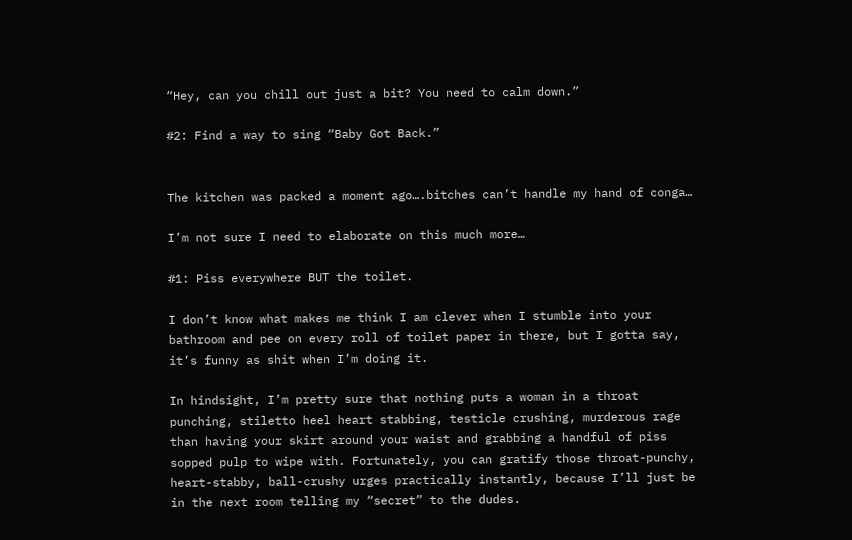“Hey, can you chill out just a bit? You need to calm down.”

#2: Find a way to sing “Baby Got Back.”


The kitchen was packed a moment ago….bitches can’t handle my hand of conga…

I’m not sure I need to elaborate on this much more…

#1: Piss everywhere BUT the toilet.

I don’t know what makes me think I am clever when I stumble into your bathroom and pee on every roll of toilet paper in there, but I gotta say, it’s funny as shit when I’m doing it.

In hindsight, I’m pretty sure that nothing puts a woman in a throat punching, stiletto heel heart stabbing, testicle crushing, murderous rage than having your skirt around your waist and grabbing a handful of piss sopped pulp to wipe with. Fortunately, you can gratify those throat-punchy, heart-stabby, ball-crushy urges practically instantly, because I’ll just be in the next room telling my “secret” to the dudes.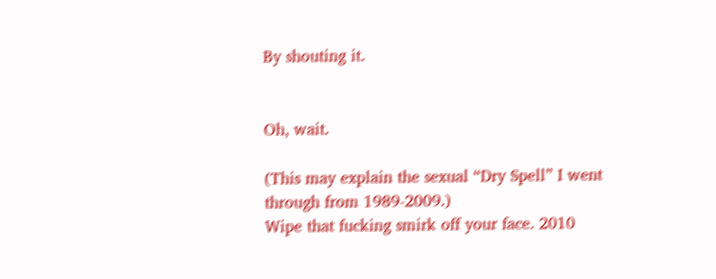By shouting it.


Oh, wait.

(This may explain the sexual “Dry Spell” I went through from 1989-2009.)
Wipe that fucking smirk off your face. 2010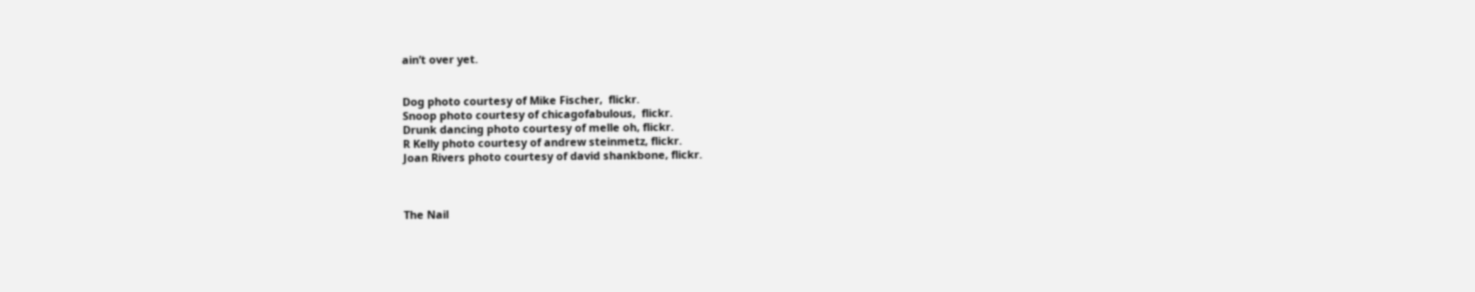ain’t over yet.


Dog photo courtesy of Mike Fischer,  flickr.
Snoop photo courtesy of chicagofabulous,  flickr.
Drunk dancing photo courtesy of melle oh, flickr.
R Kelly photo courtesy of andrew steinmetz, flickr.
Joan Rivers photo courtesy of david shankbone, flickr.



The Nail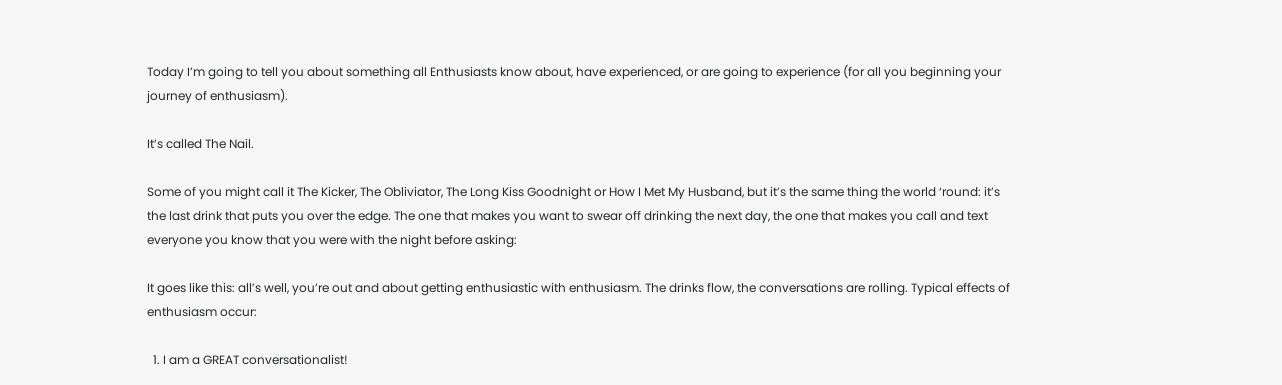Today I’m going to tell you about something all Enthusiasts know about, have experienced, or are going to experience (for all you beginning your journey of enthusiasm).

It’s called The Nail.

Some of you might call it The Kicker, The Obliviator, The Long Kiss Goodnight or How I Met My Husband, but it’s the same thing the world ‘round: it’s the last drink that puts you over the edge. The one that makes you want to swear off drinking the next day, the one that makes you call and text everyone you know that you were with the night before asking:

It goes like this: all’s well, you’re out and about getting enthusiastic with enthusiasm. The drinks flow, the conversations are rolling. Typical effects of enthusiasm occur:

  1. I am a GREAT conversationalist!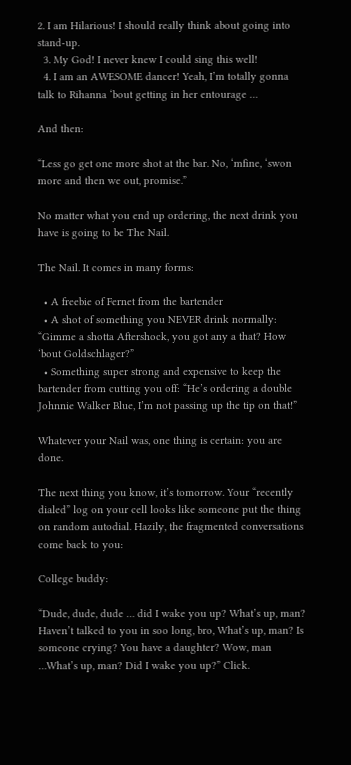2. I am Hilarious! I should really think about going into stand-up.
  3. My God! I never knew I could sing this well!
  4. I am an AWESOME dancer! Yeah, I’m totally gonna talk to Rihanna ‘bout getting in her entourage …

And then:

“Less go get one more shot at the bar. No, ‘mfine, ‘swon more and then we out, promise.”

No matter what you end up ordering, the next drink you have is going to be The Nail.

The Nail. It comes in many forms:

  • A freebie of Fernet from the bartender
  • A shot of something you NEVER drink normally: “Gimme a shotta Aftershock, you got any a that? How ‘bout Goldschlager?”
  • Something super strong and expensive to keep the bartender from cutting you off: “He’s ordering a double Johnnie Walker Blue, I’m not passing up the tip on that!”

Whatever your Nail was, one thing is certain: you are done.

The next thing you know, it’s tomorrow. Your “recently dialed” log on your cell looks like someone put the thing on random autodial. Hazily, the fragmented conversations come back to you:

College buddy:

“Dude, dude, dude … did I wake you up? What’s up, man? Haven’t talked to you in soo long, bro, What’s up, man? Is someone crying? You have a daughter? Wow, man …What’s up, man? Did I wake you up?” Click.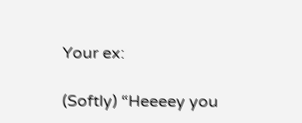Your ex:

(Softly) “Heeeey you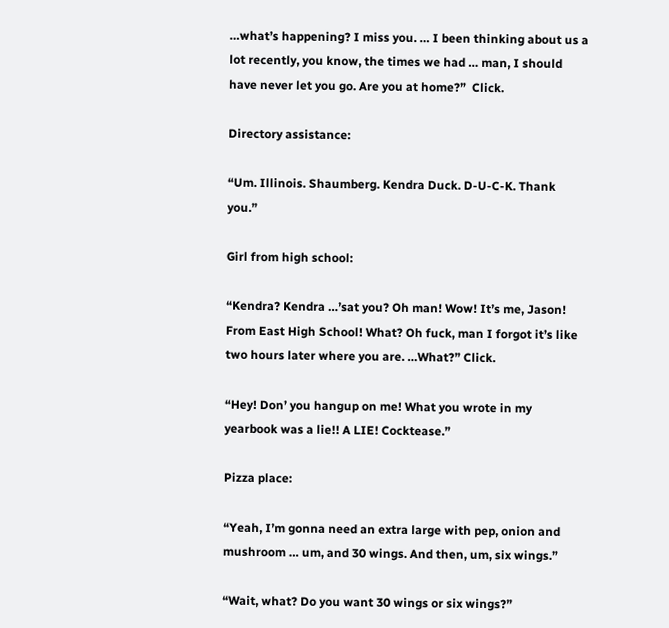…what’s happening? I miss you. … I been thinking about us a lot recently, you know, the times we had … man, I should have never let you go. Are you at home?”  Click.

Directory assistance:

“Um. Illinois. Shaumberg. Kendra Duck. D-U-C-K. Thank you.”

Girl from high school:

“Kendra? Kendra …’sat you? Oh man! Wow! It’s me, Jason! From East High School! What? Oh fuck, man I forgot it’s like two hours later where you are. …What?” Click.

“Hey! Don’ you hangup on me! What you wrote in my yearbook was a lie!! A LIE! Cocktease.”

Pizza place:

“Yeah, I’m gonna need an extra large with pep, onion and mushroom … um, and 30 wings. And then, um, six wings.”

“Wait, what? Do you want 30 wings or six wings?”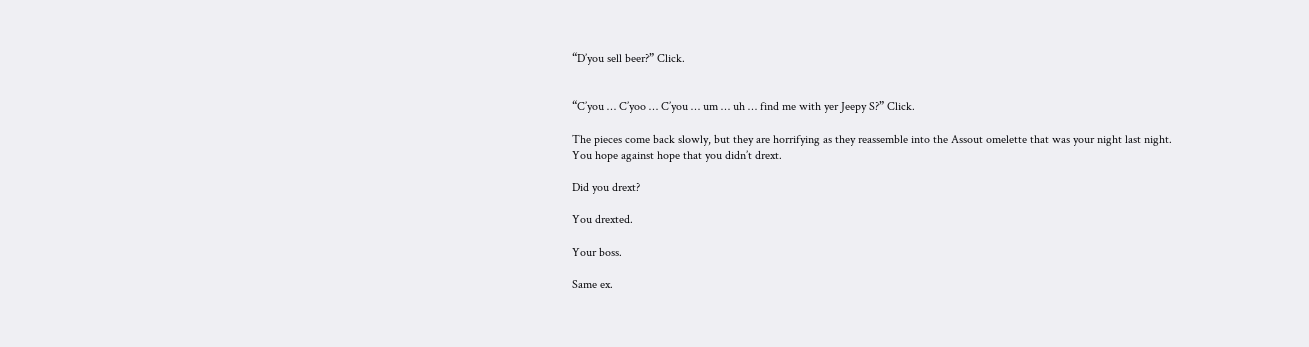“D’you sell beer?” Click.


“C’you … C’yoo … C’you … um … uh … find me with yer Jeepy S?” Click.

The pieces come back slowly, but they are horrifying as they reassemble into the Assout omelette that was your night last night. You hope against hope that you didn’t drext.

Did you drext?

You drexted.

Your boss.

Same ex.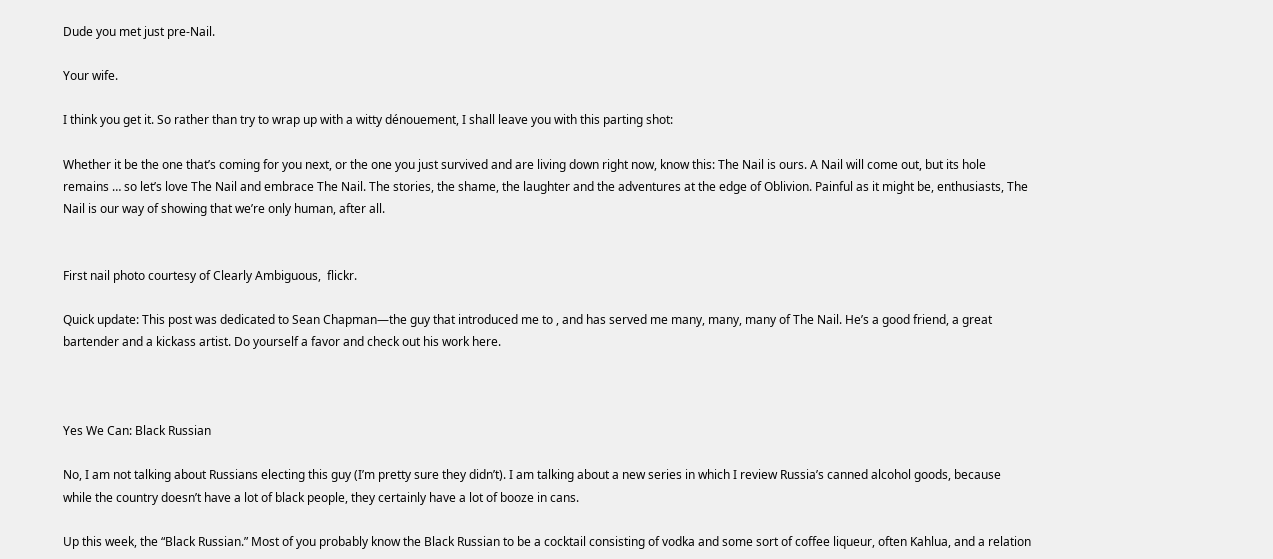Dude you met just pre-Nail.

Your wife.

I think you get it. So rather than try to wrap up with a witty dénouement, I shall leave you with this parting shot:

Whether it be the one that’s coming for you next, or the one you just survived and are living down right now, know this: The Nail is ours. A Nail will come out, but its hole remains … so let’s love The Nail and embrace The Nail. The stories, the shame, the laughter and the adventures at the edge of Oblivion. Painful as it might be, enthusiasts, The Nail is our way of showing that we’re only human, after all.


First nail photo courtesy of Clearly Ambiguous,  flickr.

Quick update: This post was dedicated to Sean Chapman—the guy that introduced me to , and has served me many, many, many of The Nail. He’s a good friend, a great bartender and a kickass artist. Do yourself a favor and check out his work here.



Yes We Can: Black Russian

No, I am not talking about Russians electing this guy (I’m pretty sure they didn’t). I am talking about a new series in which I review Russia’s canned alcohol goods, because while the country doesn’t have a lot of black people, they certainly have a lot of booze in cans.

Up this week, the “Black Russian.” Most of you probably know the Black Russian to be a cocktail consisting of vodka and some sort of coffee liqueur, often Kahlua, and a relation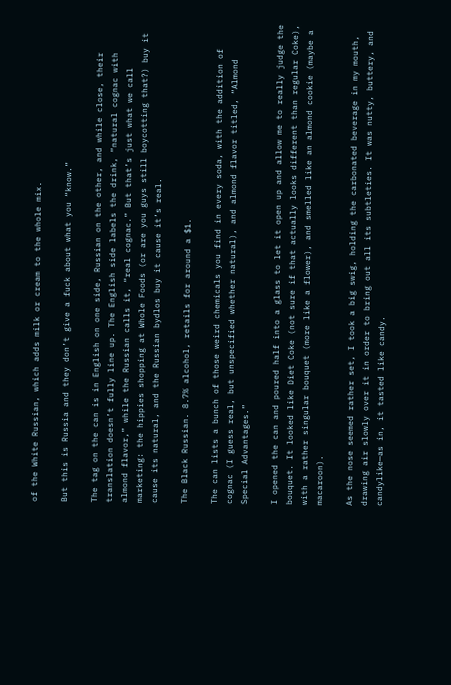of the White Russian, which adds milk or cream to the whole mix.

But this is Russia and they don’t give a fuck about what you “know.”

The tag on the can is in English on one side, Russian on the other, and while close, their translation doesn’t fully line up. The English side labels the drink, “natural cognac with almond flavor,” while the Russian calls it, “real cognac.” But that’s just what we call marketing: the hippies shopping at Whole Foods (or are you guys still boycotting that?) buy it cause its natural, and the Russian bydlos buy it cause it’s real.

The Black Russian. 8.7% alcohol, retails for around a $1.

The can lists a bunch of those weird chemicals you find in every soda, with the addition of cognac (I guess real, but unspecified whether natural), and almond flavor titled, “Almond Special Advantages.”

I opened the can and poured half into a glass to let it open up and allow me to really judge the bouquet. It looked like Diet Coke (not sure if that actually looks different than regular Coke), with a rather singular bouquet (more like a flower), and smelled like an almond cookie (maybe a macaroon).

As the nose seemed rather set, I took a big swig, holding the carbonated beverage in my mouth, drawing air slowly over it in order to bring out all its subtleties. It was nutty, buttery, and candylike—as in, it tasted like candy.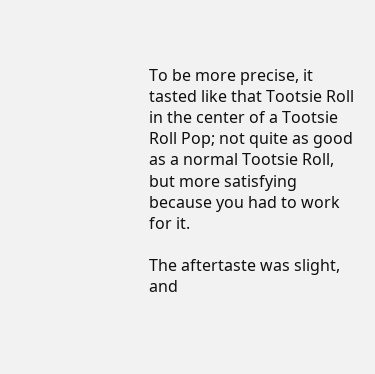To be more precise, it tasted like that Tootsie Roll in the center of a Tootsie Roll Pop; not quite as good as a normal Tootsie Roll, but more satisfying because you had to work for it.

The aftertaste was slight, and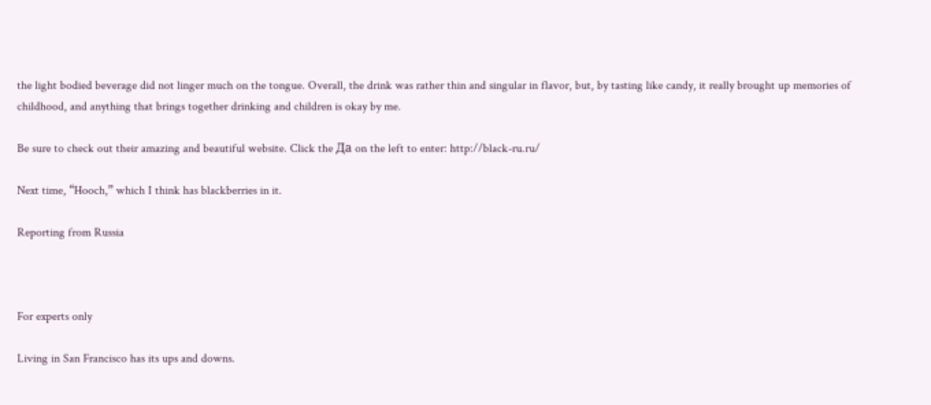the light bodied beverage did not linger much on the tongue. Overall, the drink was rather thin and singular in flavor, but, by tasting like candy, it really brought up memories of childhood, and anything that brings together drinking and children is okay by me.

Be sure to check out their amazing and beautiful website. Click the Да on the left to enter: http://black-ru.ru/

Next time, “Hooch,” which I think has blackberries in it.

Reporting from Russia



For experts only

Living in San Francisco has its ups and downs.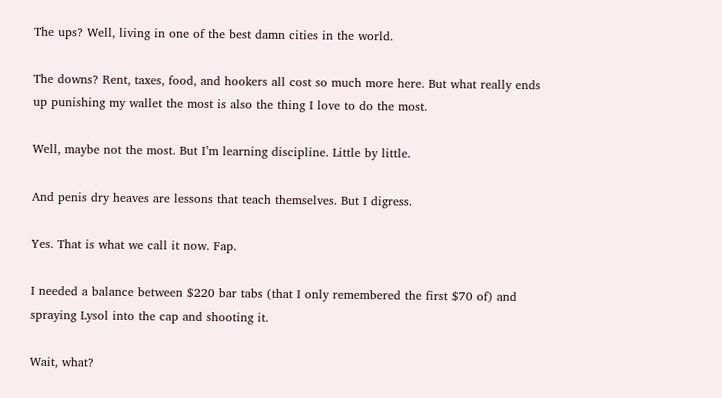The ups? Well, living in one of the best damn cities in the world.

The downs? Rent, taxes, food, and hookers all cost so much more here. But what really ends up punishing my wallet the most is also the thing I love to do the most.

Well, maybe not the most. But I’m learning discipline. Little by little.

And penis dry heaves are lessons that teach themselves. But I digress.

Yes. That is what we call it now. Fap.

I needed a balance between $220 bar tabs (that I only remembered the first $70 of) and spraying Lysol into the cap and shooting it.

Wait, what?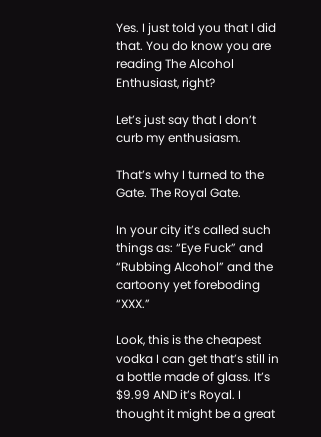Yes. I just told you that I did that. You do know you are reading The Alcohol Enthusiast, right?

Let’s just say that I don’t curb my enthusiasm.

That’s why I turned to the Gate. The Royal Gate.

In your city it’s called such things as: “Eye Fuck” and “Rubbing Alcohol” and the cartoony yet foreboding “XXX.”

Look, this is the cheapest vodka I can get that’s still in a bottle made of glass. It’s $9.99 AND it’s Royal. I thought it might be a great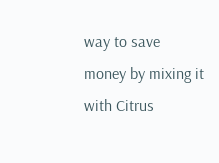way to save money by mixing it with Citrus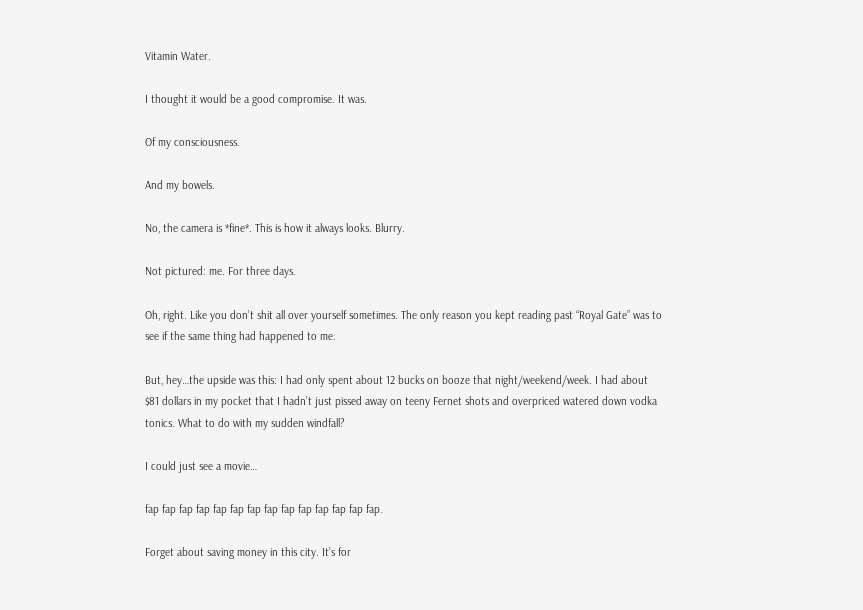Vitamin Water.

I thought it would be a good compromise. It was.

Of my consciousness.

And my bowels.

No, the camera is *fine*. This is how it always looks. Blurry.

Not pictured: me. For three days.

Oh, right. Like you don’t shit all over yourself sometimes. The only reason you kept reading past “Royal Gate” was to see if the same thing had happened to me.

But, hey…the upside was this: I had only spent about 12 bucks on booze that night/weekend/week. I had about $81 dollars in my pocket that I hadn’t just pissed away on teeny Fernet shots and overpriced watered down vodka tonics. What to do with my sudden windfall?

I could just see a movie…

fap fap fap fap fap fap fap fap fap fap fap fap fap fap.

Forget about saving money in this city. It’s for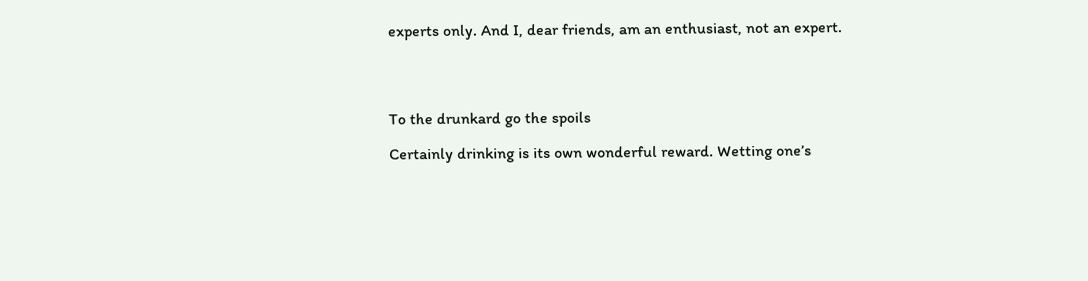experts only. And I, dear friends, am an enthusiast, not an expert.




To the drunkard go the spoils

Certainly drinking is its own wonderful reward. Wetting one’s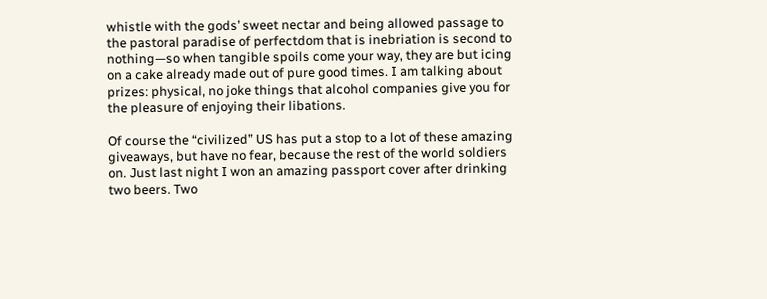whistle with the gods’ sweet nectar and being allowed passage to the pastoral paradise of perfectdom that is inebriation is second to nothing—so when tangible spoils come your way, they are but icing on a cake already made out of pure good times. I am talking about prizes: physical, no joke things that alcohol companies give you for the pleasure of enjoying their libations.

Of course the “civilized” US has put a stop to a lot of these amazing giveaways, but have no fear, because the rest of the world soldiers on. Just last night I won an amazing passport cover after drinking two beers. Two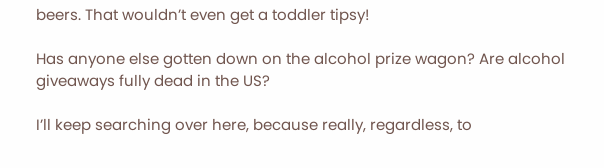beers. That wouldn’t even get a toddler tipsy!

Has anyone else gotten down on the alcohol prize wagon? Are alcohol giveaways fully dead in the US?

I’ll keep searching over here, because really, regardless, to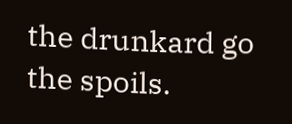the drunkard go the spoils.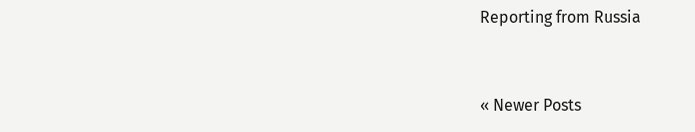Reporting from Russia


« Newer Posts